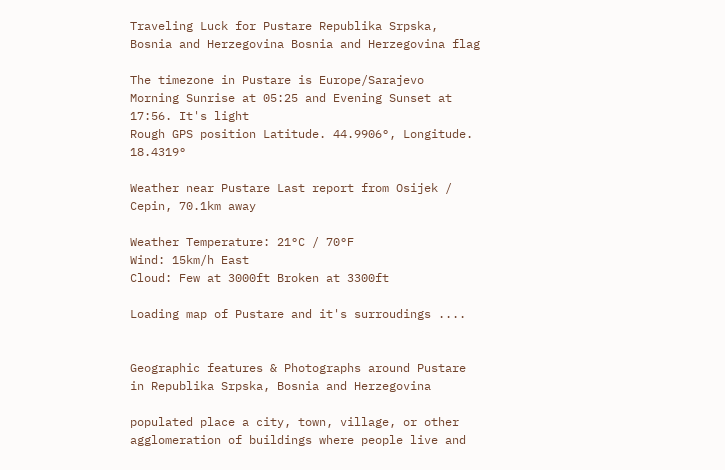Traveling Luck for Pustare Republika Srpska, Bosnia and Herzegovina Bosnia and Herzegovina flag

The timezone in Pustare is Europe/Sarajevo
Morning Sunrise at 05:25 and Evening Sunset at 17:56. It's light
Rough GPS position Latitude. 44.9906°, Longitude. 18.4319°

Weather near Pustare Last report from Osijek / Cepin, 70.1km away

Weather Temperature: 21°C / 70°F
Wind: 15km/h East
Cloud: Few at 3000ft Broken at 3300ft

Loading map of Pustare and it's surroudings ....


Geographic features & Photographs around Pustare in Republika Srpska, Bosnia and Herzegovina

populated place a city, town, village, or other agglomeration of buildings where people live and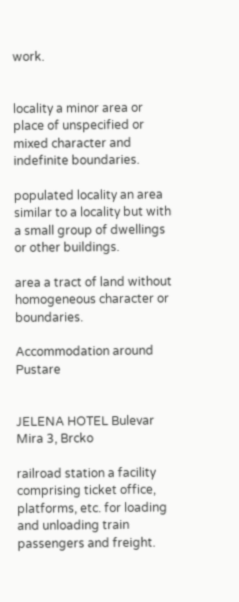work.


locality a minor area or place of unspecified or mixed character and indefinite boundaries.

populated locality an area similar to a locality but with a small group of dwellings or other buildings.

area a tract of land without homogeneous character or boundaries.

Accommodation around Pustare


JELENA HOTEL Bulevar Mira 3, Brcko

railroad station a facility comprising ticket office, platforms, etc. for loading and unloading train passengers and freight.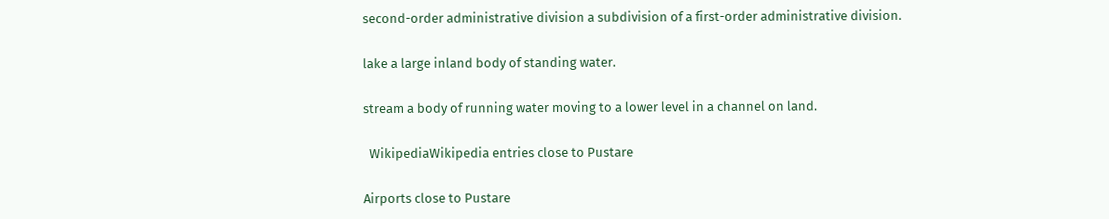second-order administrative division a subdivision of a first-order administrative division.

lake a large inland body of standing water.

stream a body of running water moving to a lower level in a channel on land.

  WikipediaWikipedia entries close to Pustare

Airports close to Pustare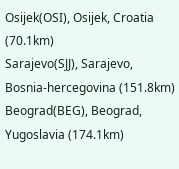Osijek(OSI), Osijek, Croatia (70.1km)
Sarajevo(SJJ), Sarajevo, Bosnia-hercegovina (151.8km)
Beograd(BEG), Beograd, Yugoslavia (174.1km)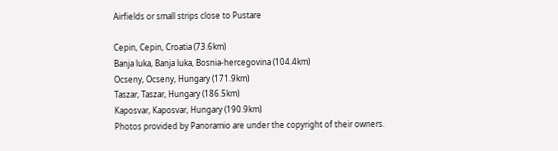Airfields or small strips close to Pustare

Cepin, Cepin, Croatia (73.6km)
Banja luka, Banja luka, Bosnia-hercegovina (104.4km)
Ocseny, Ocseny, Hungary (171.9km)
Taszar, Taszar, Hungary (186.5km)
Kaposvar, Kaposvar, Hungary (190.9km)
Photos provided by Panoramio are under the copyright of their owners.